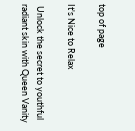top of page

It's Nice to Relax

 Unlock the secret to youthful radiant skin with Queen Vanity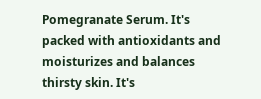Pomegranate Serum. It's packed with antioxidants and moisturizes and balances thirsty skin. It's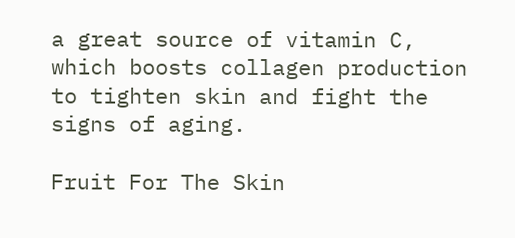a great source of vitamin C, which boosts collagen production to tighten skin and fight the signs of aging.

Fruit For The Skin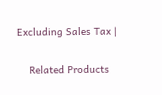Excluding Sales Tax |

    Related Products